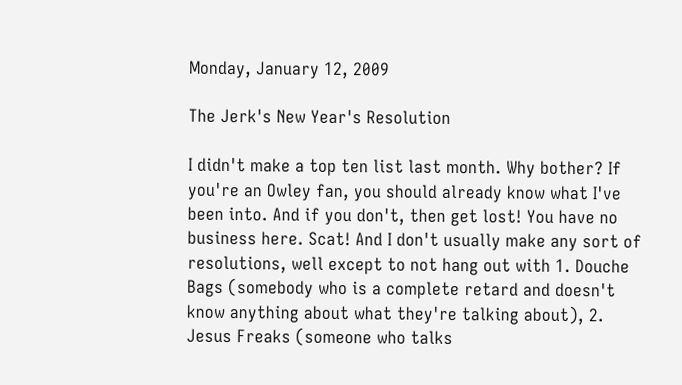Monday, January 12, 2009

The Jerk's New Year's Resolution

I didn't make a top ten list last month. Why bother? If you're an Owley fan, you should already know what I've been into. And if you don't, then get lost! You have no business here. Scat! And I don't usually make any sort of resolutions, well except to not hang out with 1. Douche Bags (somebody who is a complete retard and doesn't know anything about what they're talking about), 2. Jesus Freaks (someone who talks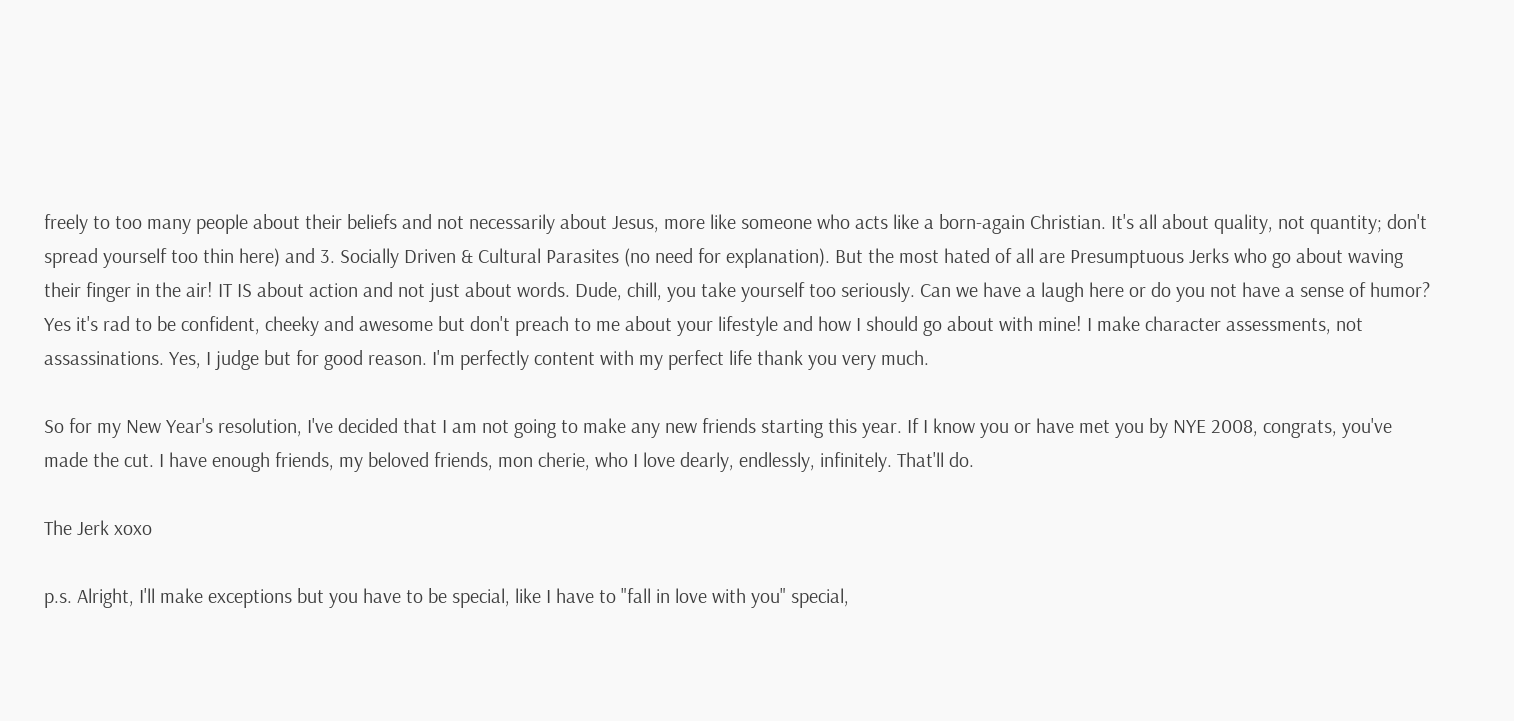freely to too many people about their beliefs and not necessarily about Jesus, more like someone who acts like a born-again Christian. It's all about quality, not quantity; don't spread yourself too thin here) and 3. Socially Driven & Cultural Parasites (no need for explanation). But the most hated of all are Presumptuous Jerks who go about waving their finger in the air! IT IS about action and not just about words. Dude, chill, you take yourself too seriously. Can we have a laugh here or do you not have a sense of humor? Yes it's rad to be confident, cheeky and awesome but don't preach to me about your lifestyle and how I should go about with mine! I make character assessments, not assassinations. Yes, I judge but for good reason. I'm perfectly content with my perfect life thank you very much.

So for my New Year's resolution, I've decided that I am not going to make any new friends starting this year. If I know you or have met you by NYE 2008, congrats, you've made the cut. I have enough friends, my beloved friends, mon cherie, who I love dearly, endlessly, infinitely. That'll do.

The Jerk xoxo

p.s. Alright, I'll make exceptions but you have to be special, like I have to "fall in love with you" special,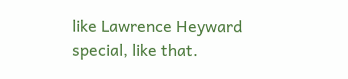like Lawrence Heyward special, like that.